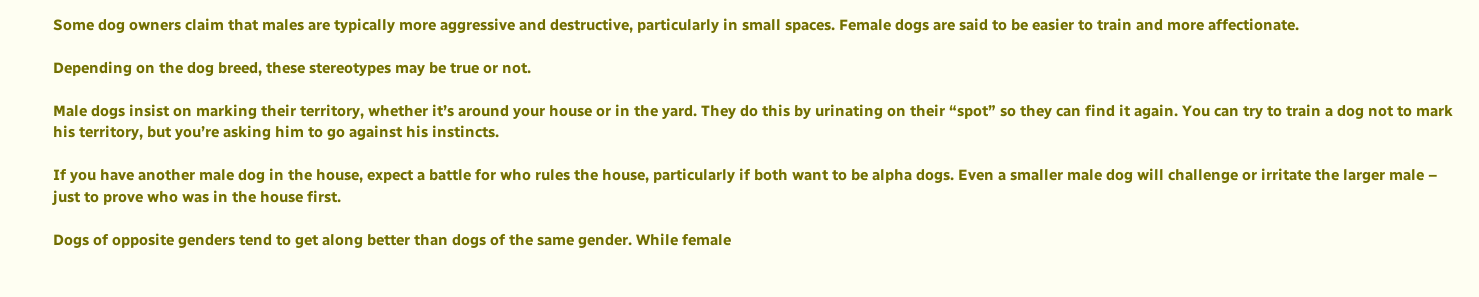Some dog owners claim that males are typically more aggressive and destructive, particularly in small spaces. Female dogs are said to be easier to train and more affectionate.

Depending on the dog breed, these stereotypes may be true or not.

Male dogs insist on marking their territory, whether it’s around your house or in the yard. They do this by urinating on their “spot” so they can find it again. You can try to train a dog not to mark his territory, but you’re asking him to go against his instincts.

If you have another male dog in the house, expect a battle for who rules the house, particularly if both want to be alpha dogs. Even a smaller male dog will challenge or irritate the larger male – just to prove who was in the house first.

Dogs of opposite genders tend to get along better than dogs of the same gender. While female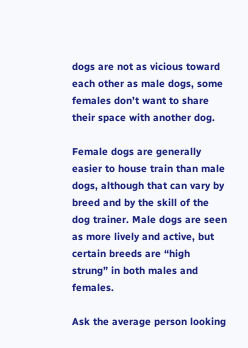dogs are not as vicious toward each other as male dogs, some females don’t want to share their space with another dog.

Female dogs are generally easier to house train than male dogs, although that can vary by breed and by the skill of the dog trainer. Male dogs are seen as more lively and active, but certain breeds are “high strung” in both males and females.

Ask the average person looking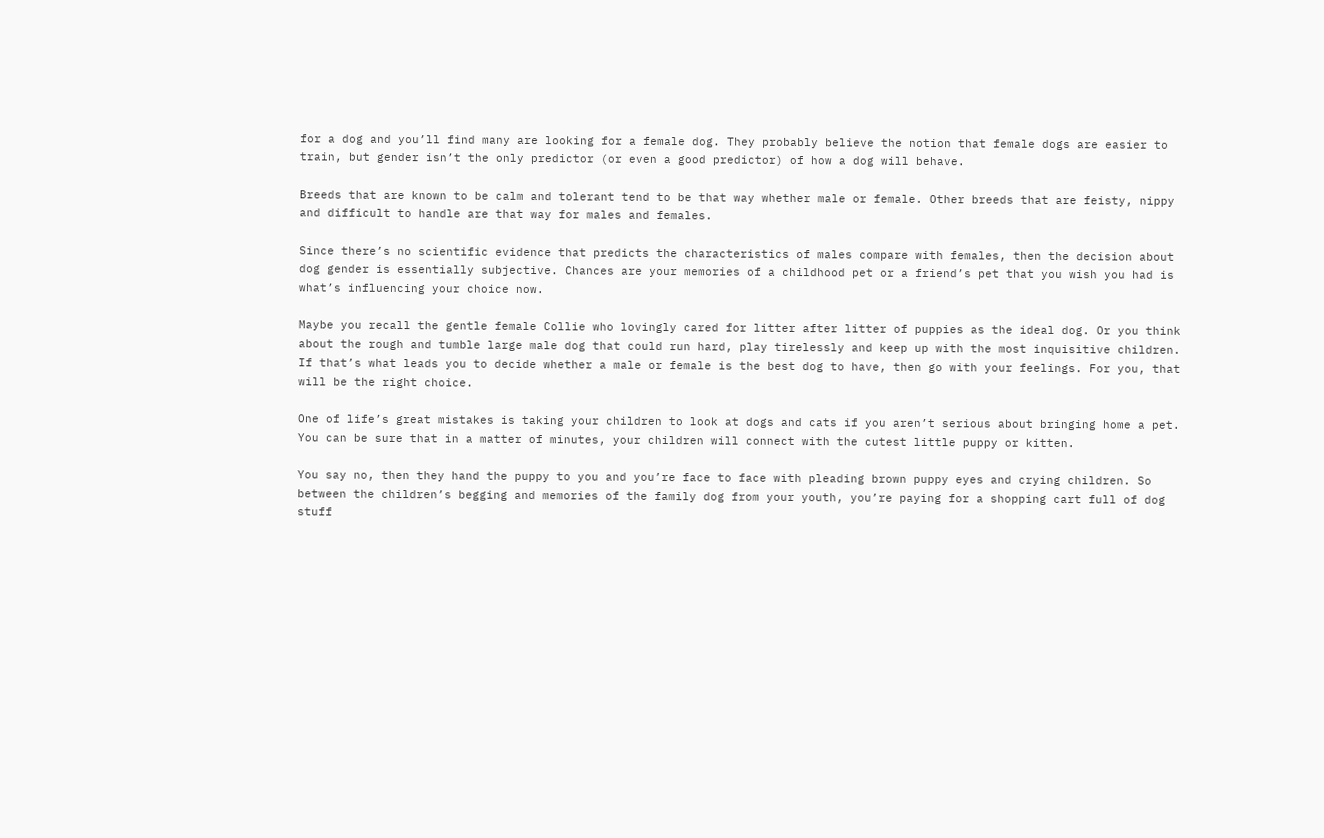for a dog and you’ll find many are looking for a female dog. They probably believe the notion that female dogs are easier to train, but gender isn’t the only predictor (or even a good predictor) of how a dog will behave.

Breeds that are known to be calm and tolerant tend to be that way whether male or female. Other breeds that are feisty, nippy and difficult to handle are that way for males and females.

Since there’s no scientific evidence that predicts the characteristics of males compare with females, then the decision about dog gender is essentially subjective. Chances are your memories of a childhood pet or a friend’s pet that you wish you had is what’s influencing your choice now.

Maybe you recall the gentle female Collie who lovingly cared for litter after litter of puppies as the ideal dog. Or you think about the rough and tumble large male dog that could run hard, play tirelessly and keep up with the most inquisitive children. If that’s what leads you to decide whether a male or female is the best dog to have, then go with your feelings. For you, that will be the right choice.

One of life’s great mistakes is taking your children to look at dogs and cats if you aren’t serious about bringing home a pet. You can be sure that in a matter of minutes, your children will connect with the cutest little puppy or kitten.

You say no, then they hand the puppy to you and you’re face to face with pleading brown puppy eyes and crying children. So between the children’s begging and memories of the family dog from your youth, you’re paying for a shopping cart full of dog stuff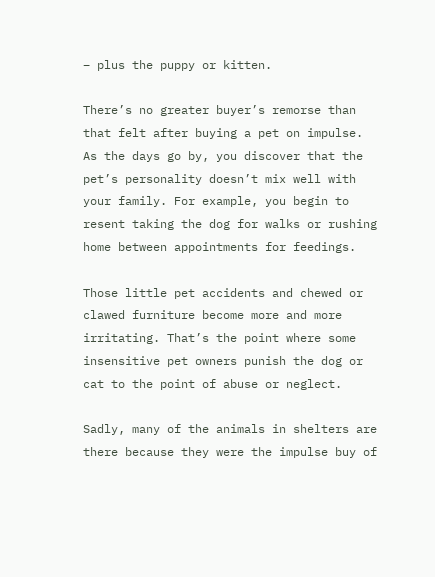– plus the puppy or kitten.

There’s no greater buyer’s remorse than that felt after buying a pet on impulse. As the days go by, you discover that the pet’s personality doesn’t mix well with your family. For example, you begin to resent taking the dog for walks or rushing home between appointments for feedings.

Those little pet accidents and chewed or clawed furniture become more and more irritating. That’s the point where some insensitive pet owners punish the dog or cat to the point of abuse or neglect.

Sadly, many of the animals in shelters are there because they were the impulse buy of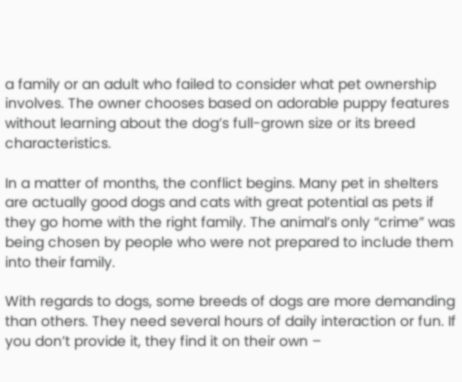a family or an adult who failed to consider what pet ownership involves. The owner chooses based on adorable puppy features without learning about the dog’s full-grown size or its breed characteristics.

In a matter of months, the conflict begins. Many pet in shelters are actually good dogs and cats with great potential as pets if they go home with the right family. The animal’s only “crime” was being chosen by people who were not prepared to include them into their family.

With regards to dogs, some breeds of dogs are more demanding than others. They need several hours of daily interaction or fun. If you don’t provide it, they find it on their own –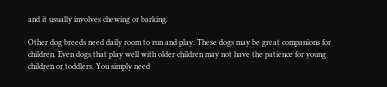and it usually involves chewing or barking.

Other dog breeds need daily room to run and play. These dogs may be great companions for children. Even dogs that play well with older children may not have the patience for young children or toddlers. You simply need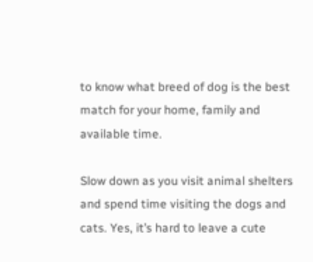to know what breed of dog is the best match for your home, family and available time.

Slow down as you visit animal shelters and spend time visiting the dogs and cats. Yes, it’s hard to leave a cute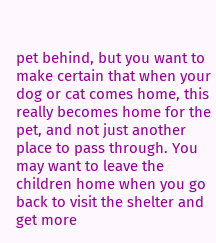pet behind, but you want to make certain that when your dog or cat comes home, this really becomes home for the pet, and not just another place to pass through. You may want to leave the children home when you go back to visit the shelter and get more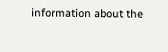information about the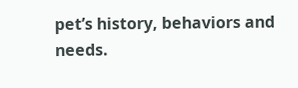pet’s history, behaviors and needs.